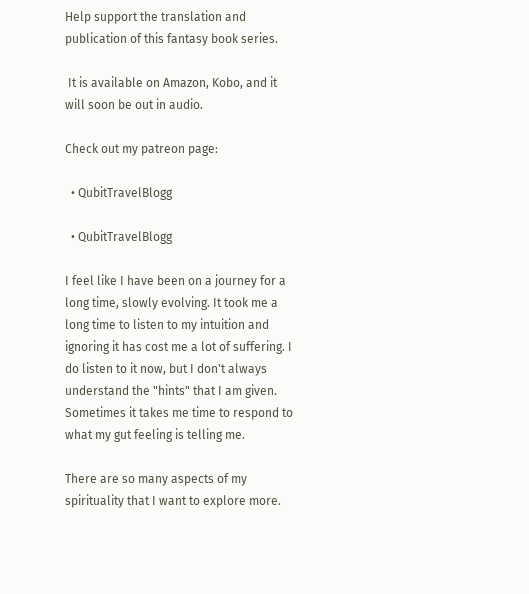Help support the translation and publication of this fantasy book series.

 It is available on Amazon, Kobo, and it will soon be out in audio.

Check out my patreon page:

  • QubitTravelBlogg

  • QubitTravelBlogg

I feel like I have been on a journey for a long time, slowly evolving. It took me a long time to listen to my intuition and ignoring it has cost me a lot of suffering. I do listen to it now, but I don't always understand the "hints" that I am given. Sometimes it takes me time to respond to what my gut feeling is telling me.

There are so many aspects of my spirituality that I want to explore more.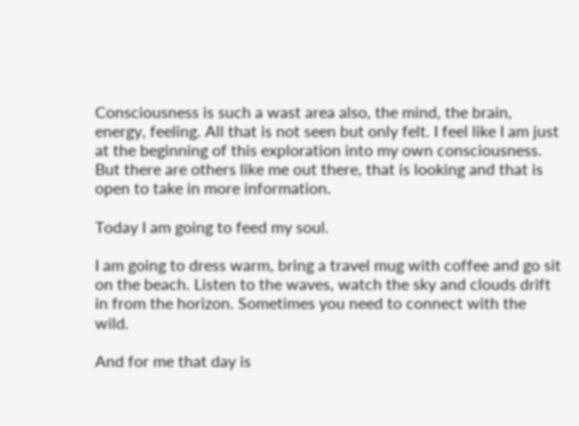Consciousness is such a wast area also, the mind, the brain, energy, feeling. All that is not seen but only felt. I feel like I am just at the beginning of this exploration into my own consciousness. But there are others like me out there, that is looking and that is open to take in more information.

Today I am going to feed my soul.

I am going to dress warm, bring a travel mug with coffee and go sit on the beach. Listen to the waves, watch the sky and clouds drift in from the horizon. Sometimes you need to connect with the wild.

And for me that day is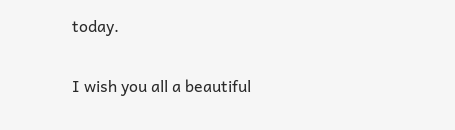today.

I wish you all a beautiful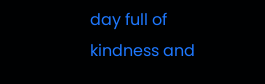day full of kindness and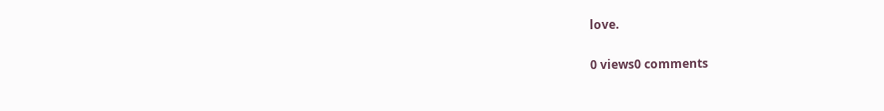love.

0 views0 comments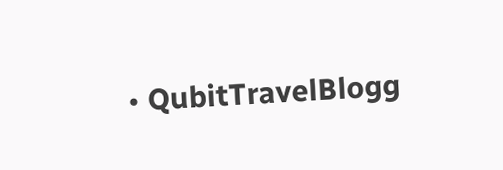• QubitTravelBlogg